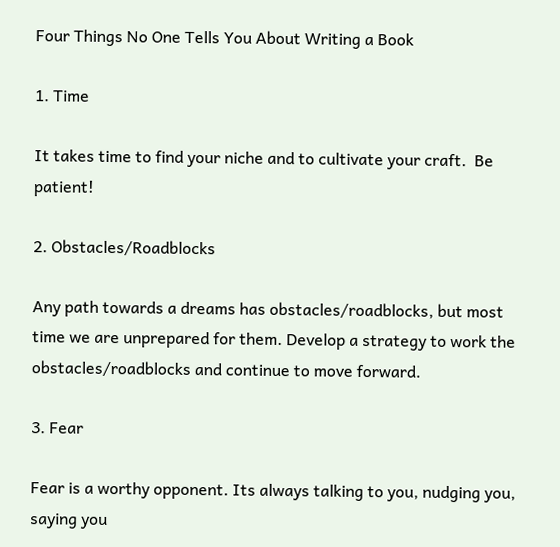Four Things No One Tells You About Writing a Book

1. Time

It takes time to find your niche and to cultivate your craft.  Be patient!

2. Obstacles/Roadblocks

Any path towards a dreams has obstacles/roadblocks, but most time we are unprepared for them. Develop a strategy to work the obstacles/roadblocks and continue to move forward.

3. Fear

Fear is a worthy opponent. Its always talking to you, nudging you, saying you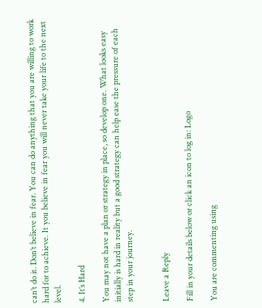can’t do it. Don’t believe in fear. You can do anything that you are willing to work hard for to achieve. It you believe in fear you will never take your life to the next level.

4. It’s Hard

You may not have a plan or strategy in place, so develop one. What looks easy initially is hard in reality but a good strategy can help ease the pressure of each step in your journey.


Leave a Reply

Fill in your details below or click an icon to log in: Logo

You are commenting using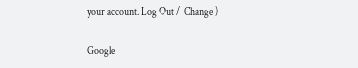your account. Log Out /  Change )

Google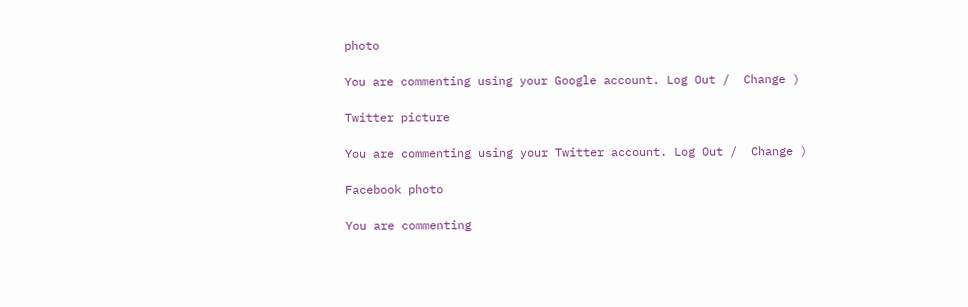photo

You are commenting using your Google account. Log Out /  Change )

Twitter picture

You are commenting using your Twitter account. Log Out /  Change )

Facebook photo

You are commenting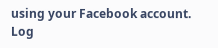using your Facebook account. Log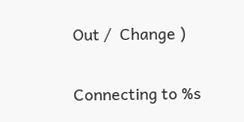Out /  Change )

Connecting to %s